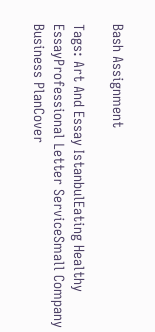Bash Assignment

Tags: Art And Essay IstanbulEating Healthy EssayProfessional Letter ServiceSmall Company Business PlanCover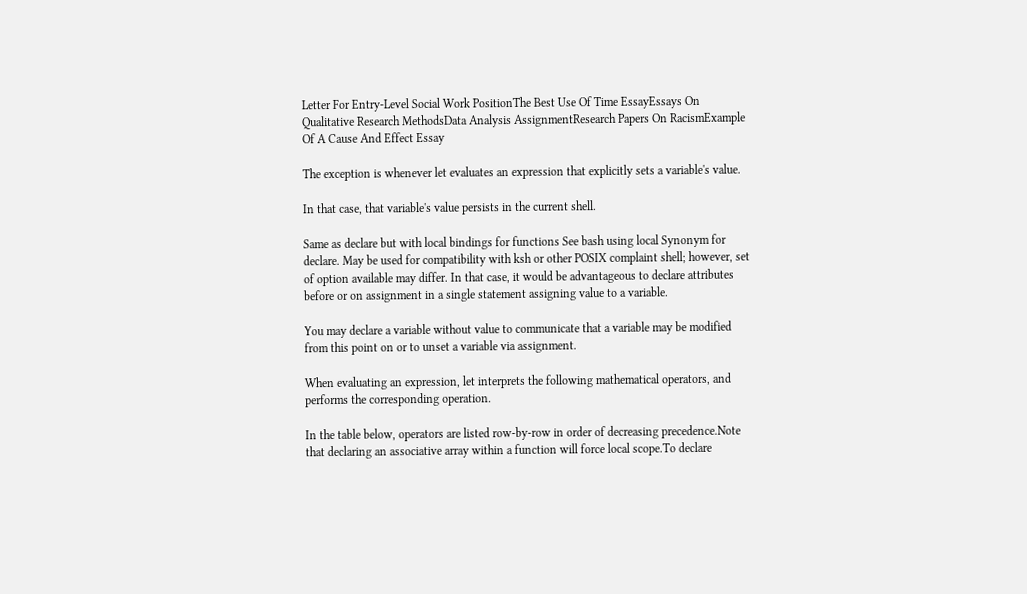Letter For Entry-Level Social Work PositionThe Best Use Of Time EssayEssays On Qualitative Research MethodsData Analysis AssignmentResearch Papers On RacismExample Of A Cause And Effect Essay

The exception is whenever let evaluates an expression that explicitly sets a variable's value.

In that case, that variable's value persists in the current shell.

Same as declare but with local bindings for functions See bash using local Synonym for declare. May be used for compatibility with ksh or other POSIX complaint shell; however, set of option available may differ. In that case, it would be advantageous to declare attributes before or on assignment in a single statement assigning value to a variable.

You may declare a variable without value to communicate that a variable may be modified from this point on or to unset a variable via assignment.

When evaluating an expression, let interprets the following mathematical operators, and performs the corresponding operation.

In the table below, operators are listed row-by-row in order of decreasing precedence.Note that declaring an associative array within a function will force local scope.To declare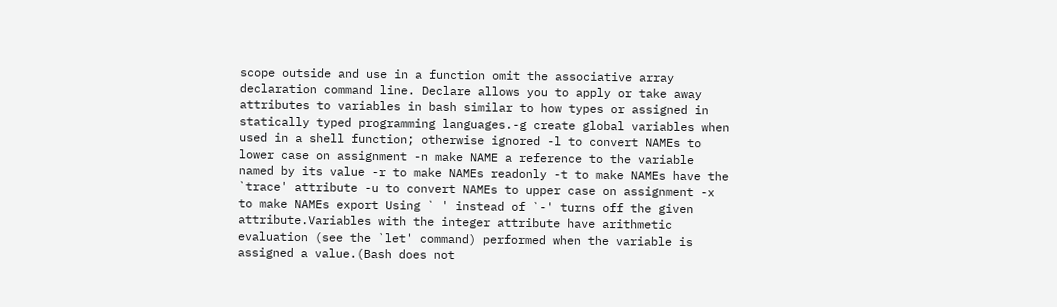scope outside and use in a function omit the associative array declaration command line. Declare allows you to apply or take away attributes to variables in bash similar to how types or assigned in statically typed programming languages.-g create global variables when used in a shell function; otherwise ignored -l to convert NAMEs to lower case on assignment -n make NAME a reference to the variable named by its value -r to make NAMEs readonly -t to make NAMEs have the `trace' attribute -u to convert NAMEs to upper case on assignment -x to make NAMEs export Using ` ' instead of `-' turns off the given attribute.Variables with the integer attribute have arithmetic evaluation (see the `let' command) performed when the variable is assigned a value.(Bash does not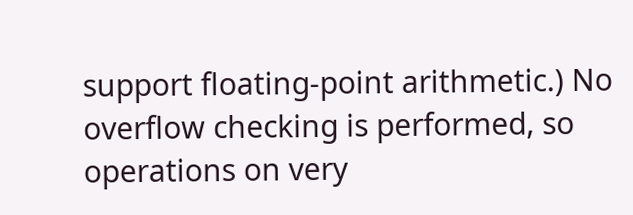support floating-point arithmetic.) No overflow checking is performed, so operations on very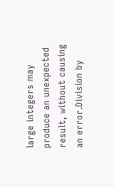large integers may produce an unexpected result, without causing an error.Division by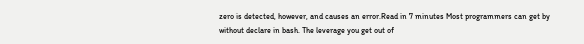zero is detected, however, and causes an error.Read in 7 minutes Most programmers can get by without declare in bash. The leverage you get out of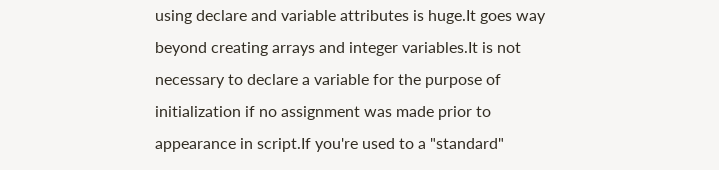using declare and variable attributes is huge.It goes way beyond creating arrays and integer variables.It is not necessary to declare a variable for the purpose of initialization if no assignment was made prior to appearance in script.If you're used to a "standard"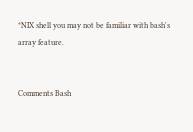*NIX shell you may not be familiar with bash's array feature.


Comments Bash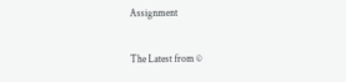Assignment

The Latest from ©